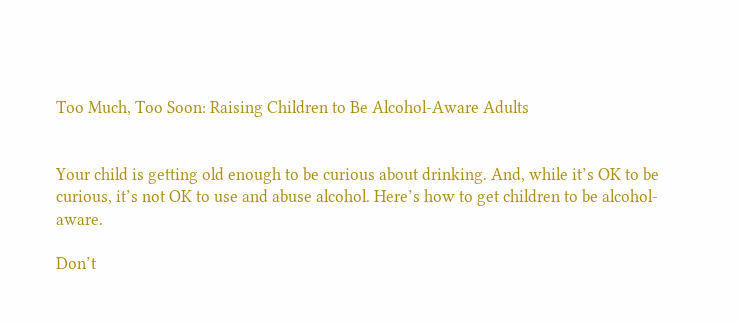Too Much, Too Soon: Raising Children to Be Alcohol-Aware Adults


Your child is getting old enough to be curious about drinking. And, while it’s OK to be curious, it’s not OK to use and abuse alcohol. Here’s how to get children to be alcohol-aware.

Don’t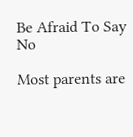Be Afraid To Say No

Most parents are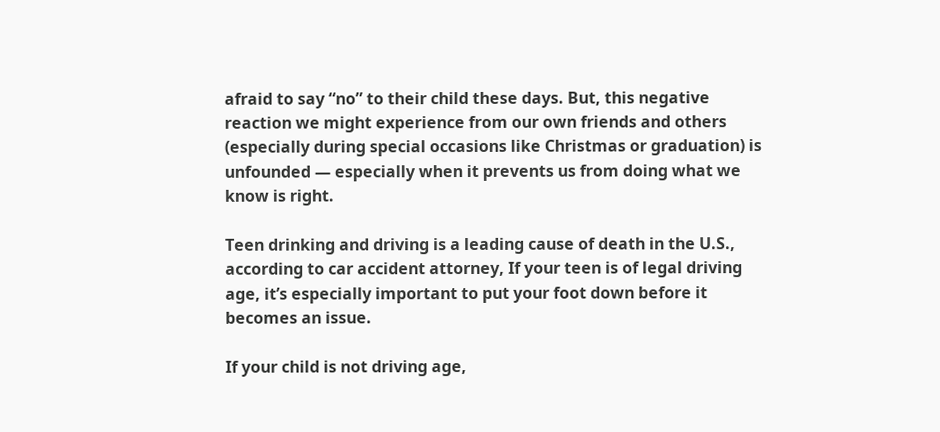afraid to say “no” to their child these days. But, this negative reaction we might experience from our own friends and others (especially during special occasions like Christmas or graduation) is unfounded — especially when it prevents us from doing what we know is right.

Teen drinking and driving is a leading cause of death in the U.S., according to car accident attorney, If your teen is of legal driving age, it’s especially important to put your foot down before it becomes an issue.

If your child is not driving age,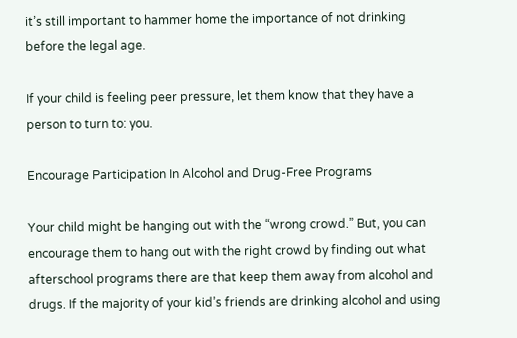it’s still important to hammer home the importance of not drinking before the legal age.

If your child is feeling peer pressure, let them know that they have a person to turn to: you.

Encourage Participation In Alcohol and Drug-Free Programs

Your child might be hanging out with the “wrong crowd.” But, you can encourage them to hang out with the right crowd by finding out what afterschool programs there are that keep them away from alcohol and drugs. If the majority of your kid’s friends are drinking alcohol and using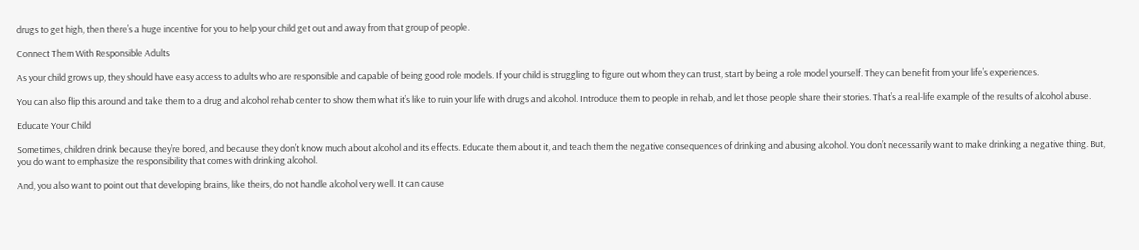drugs to get high, then there’s a huge incentive for you to help your child get out and away from that group of people.

Connect Them With Responsible Adults

As your child grows up, they should have easy access to adults who are responsible and capable of being good role models. If your child is struggling to figure out whom they can trust, start by being a role model yourself. They can benefit from your life’s experiences.

You can also flip this around and take them to a drug and alcohol rehab center to show them what it’s like to ruin your life with drugs and alcohol. Introduce them to people in rehab, and let those people share their stories. That’s a real-life example of the results of alcohol abuse.

Educate Your Child

Sometimes, children drink because they’re bored, and because they don’t know much about alcohol and its effects. Educate them about it, and teach them the negative consequences of drinking and abusing alcohol. You don’t necessarily want to make drinking a negative thing. But, you do want to emphasize the responsibility that comes with drinking alcohol.

And, you also want to point out that developing brains, like theirs, do not handle alcohol very well. It can cause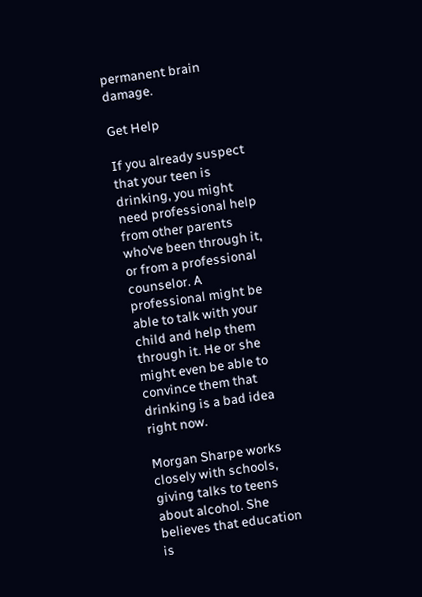permanent brain damage.

Get Help

If you already suspect that your teen is drinking, you might need professional help from other parents who’ve been through it, or from a professional counselor. A professional might be able to talk with your child and help them through it. He or she might even be able to convince them that drinking is a bad idea right now.

Morgan Sharpe works closely with schools, giving talks to teens about alcohol. She believes that education is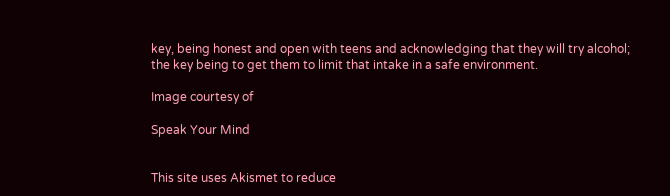key, being honest and open with teens and acknowledging that they will try alcohol; the key being to get them to limit that intake in a safe environment.

Image courtesy of

Speak Your Mind


This site uses Akismet to reduce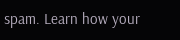spam. Learn how your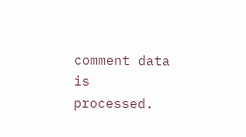comment data is processed.